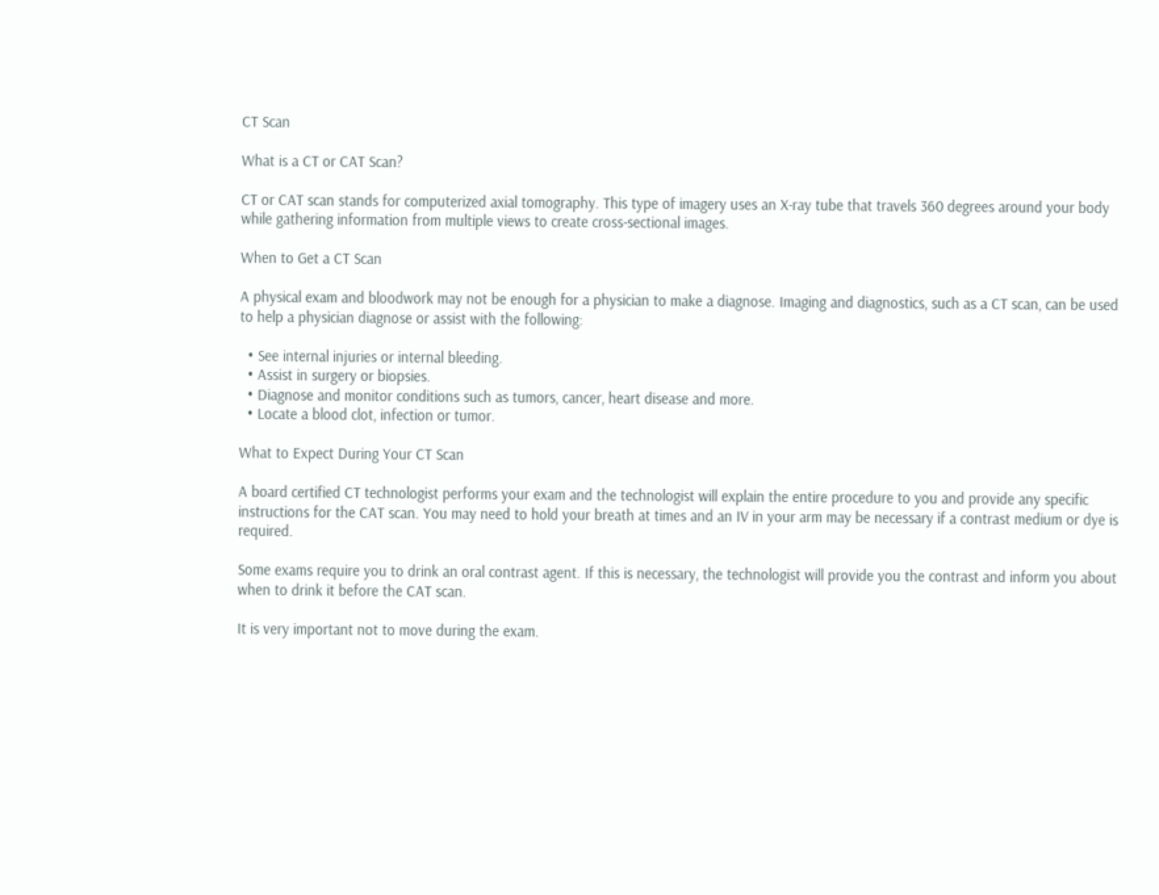CT Scan

What is a CT or CAT Scan?

CT or CAT scan stands for computerized axial tomography. This type of imagery uses an X-ray tube that travels 360 degrees around your body while gathering information from multiple views to create cross-sectional images.

When to Get a CT Scan

A physical exam and bloodwork may not be enough for a physician to make a diagnose. Imaging and diagnostics, such as a CT scan, can be used to help a physician diagnose or assist with the following:

  • See internal injuries or internal bleeding.
  • Assist in surgery or biopsies.
  • Diagnose and monitor conditions such as tumors, cancer, heart disease and more.
  • Locate a blood clot, infection or tumor.

What to Expect During Your CT Scan

A board certified CT technologist performs your exam and the technologist will explain the entire procedure to you and provide any specific instructions for the CAT scan. You may need to hold your breath at times and an IV in your arm may be necessary if a contrast medium or dye is required.

Some exams require you to drink an oral contrast agent. If this is necessary, the technologist will provide you the contrast and inform you about when to drink it before the CAT scan.

It is very important not to move during the exam.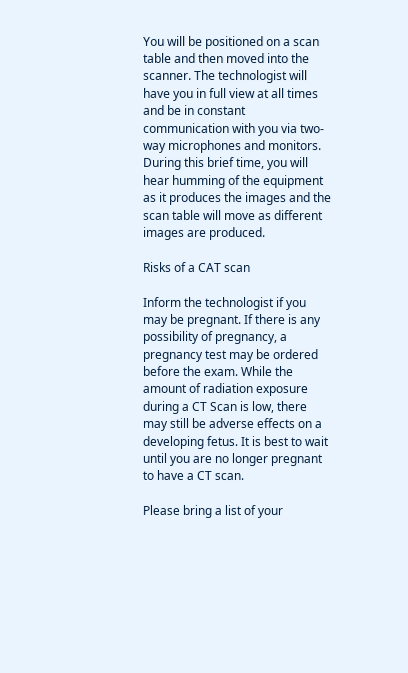You will be positioned on a scan table and then moved into the scanner. The technologist will have you in full view at all times and be in constant communication with you via two-way microphones and monitors. During this brief time, you will hear humming of the equipment as it produces the images and the scan table will move as different images are produced.

Risks of a CAT scan

Inform the technologist if you may be pregnant. If there is any possibility of pregnancy, a pregnancy test may be ordered before the exam. While the amount of radiation exposure during a CT Scan is low, there may still be adverse effects on a developing fetus. It is best to wait until you are no longer pregnant to have a CT scan.

Please bring a list of your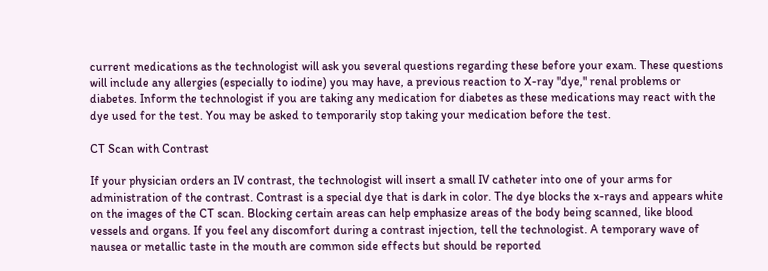current medications as the technologist will ask you several questions regarding these before your exam. These questions will include any allergies (especially to iodine) you may have, a previous reaction to X-ray "dye," renal problems or diabetes. Inform the technologist if you are taking any medication for diabetes as these medications may react with the dye used for the test. You may be asked to temporarily stop taking your medication before the test.

CT Scan with Contrast

If your physician orders an IV contrast, the technologist will insert a small IV catheter into one of your arms for administration of the contrast. Contrast is a special dye that is dark in color. The dye blocks the x-rays and appears white on the images of the CT scan. Blocking certain areas can help emphasize areas of the body being scanned, like blood vessels and organs. If you feel any discomfort during a contrast injection, tell the technologist. A temporary wave of nausea or metallic taste in the mouth are common side effects but should be reported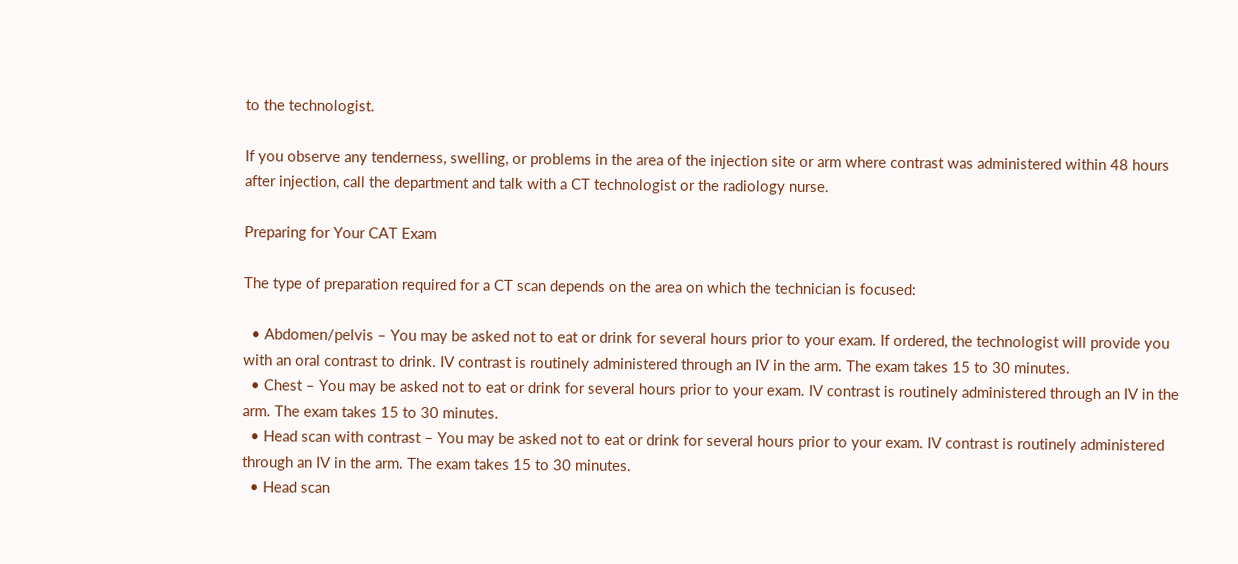to the technologist.

If you observe any tenderness, swelling, or problems in the area of the injection site or arm where contrast was administered within 48 hours after injection, call the department and talk with a CT technologist or the radiology nurse.

Preparing for Your CAT Exam

The type of preparation required for a CT scan depends on the area on which the technician is focused:

  • Abdomen/pelvis – You may be asked not to eat or drink for several hours prior to your exam. If ordered, the technologist will provide you with an oral contrast to drink. IV contrast is routinely administered through an IV in the arm. The exam takes 15 to 30 minutes.
  • Chest – You may be asked not to eat or drink for several hours prior to your exam. IV contrast is routinely administered through an IV in the arm. The exam takes 15 to 30 minutes.
  • Head scan with contrast – You may be asked not to eat or drink for several hours prior to your exam. IV contrast is routinely administered through an IV in the arm. The exam takes 15 to 30 minutes.
  • Head scan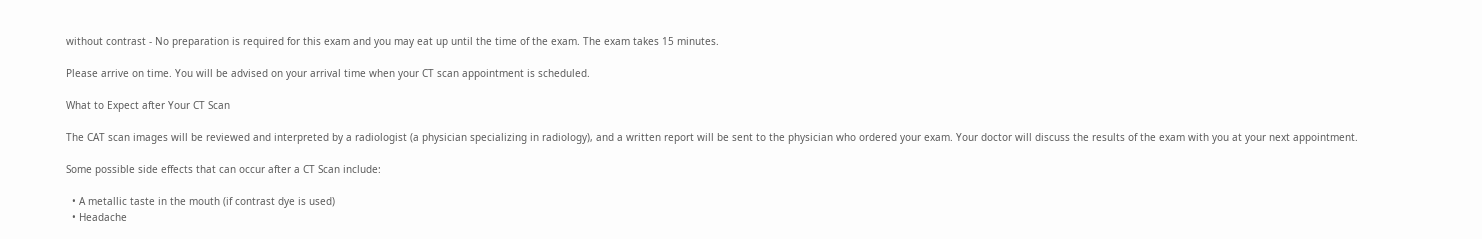without contrast - No preparation is required for this exam and you may eat up until the time of the exam. The exam takes 15 minutes.

Please arrive on time. You will be advised on your arrival time when your CT scan appointment is scheduled.

What to Expect after Your CT Scan

The CAT scan images will be reviewed and interpreted by a radiologist (a physician specializing in radiology), and a written report will be sent to the physician who ordered your exam. Your doctor will discuss the results of the exam with you at your next appointment.

Some possible side effects that can occur after a CT Scan include:

  • A metallic taste in the mouth (if contrast dye is used)
  • Headache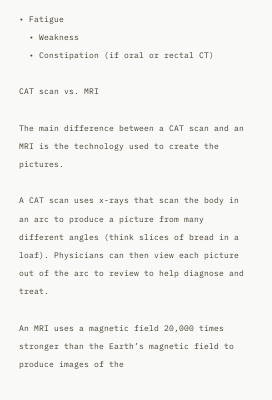• Fatigue
  • Weakness
  • Constipation (if oral or rectal CT)

CAT scan vs. MRI

The main difference between a CAT scan and an MRI is the technology used to create the pictures.

A CAT scan uses x-rays that scan the body in an arc to produce a picture from many different angles (think slices of bread in a loaf). Physicians can then view each picture out of the arc to review to help diagnose and treat.

An MRI uses a magnetic field 20,000 times stronger than the Earth’s magnetic field to produce images of the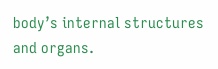body’s internal structures and organs.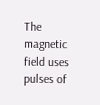The magnetic field uses pulses of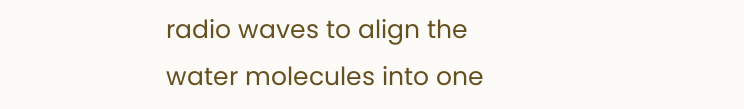radio waves to align the water molecules into one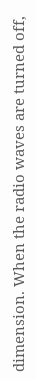dimension. When the radio waves are turned off,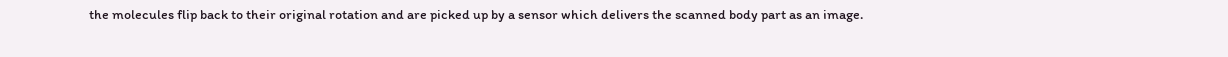the molecules flip back to their original rotation and are picked up by a sensor which delivers the scanned body part as an image.